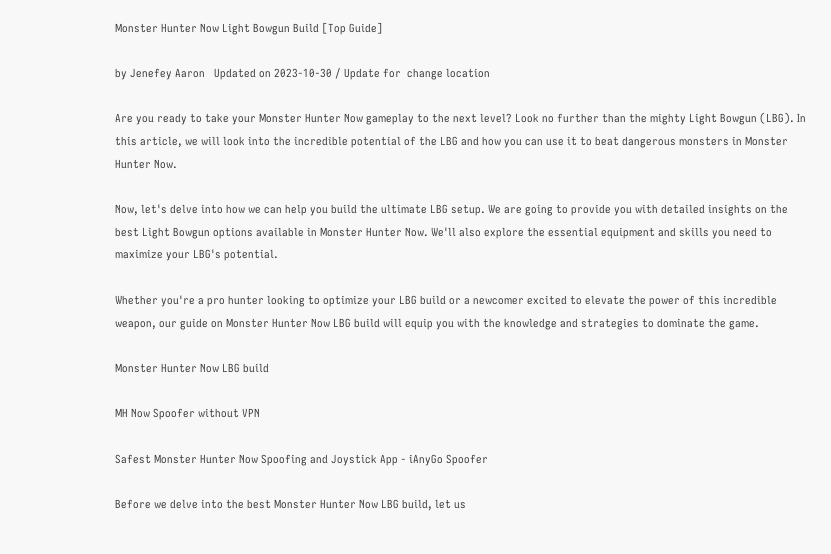Monster Hunter Now Light Bowgun Build [Top Guide]

by Jenefey Aaron   Updated on 2023-10-30 / Update for  change location

Are you ready to take your Monster Hunter Now gameplay to the next level? Look no further than the mighty Light Bowgun (LBG). In this article, we will look into the incredible potential of the LBG and how you can use it to beat dangerous monsters in Monster Hunter Now.

Now, let's delve into how we can help you build the ultimate LBG setup. We are going to provide you with detailed insights on the best Light Bowgun options available in Monster Hunter Now. We'll also explore the essential equipment and skills you need to maximize your LBG's potential.

Whether you're a pro hunter looking to optimize your LBG build or a newcomer excited to elevate the power of this incredible weapon, our guide on Monster Hunter Now LBG build will equip you with the knowledge and strategies to dominate the game.

Monster Hunter Now LBG build

MH Now Spoofer without VPN

Safest Monster Hunter Now Spoofing and Joystick App - iAnyGo Spoofer

Before we delve into the best Monster Hunter Now LBG build, let us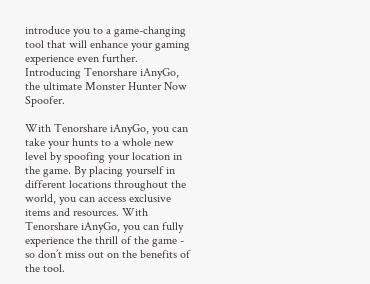introduce you to a game-changing tool that will enhance your gaming experience even further. Introducing Tenorshare iAnyGo, the ultimate Monster Hunter Now Spoofer.

With Tenorshare iAnyGo, you can take your hunts to a whole new level by spoofing your location in the game. By placing yourself in different locations throughout the world, you can access exclusive items and resources. With Tenorshare iAnyGo, you can fully experience the thrill of the game - so don’t miss out on the benefits of the tool.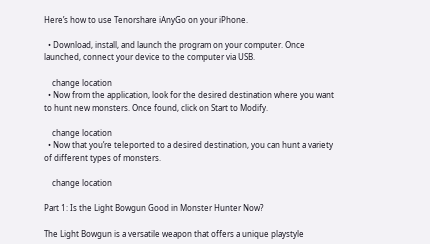Here’s how to use Tenorshare iAnyGo on your iPhone.

  • Download, install, and launch the program on your computer. Once launched, connect your device to the computer via USB.

    change location
  • Now from the application, look for the desired destination where you want to hunt new monsters. Once found, click on Start to Modify.

    change location
  • Now that you’re teleported to a desired destination, you can hunt a variety of different types of monsters.

    change location

Part 1: Is the Light Bowgun Good in Monster Hunter Now?

The Light Bowgun is a versatile weapon that offers a unique playstyle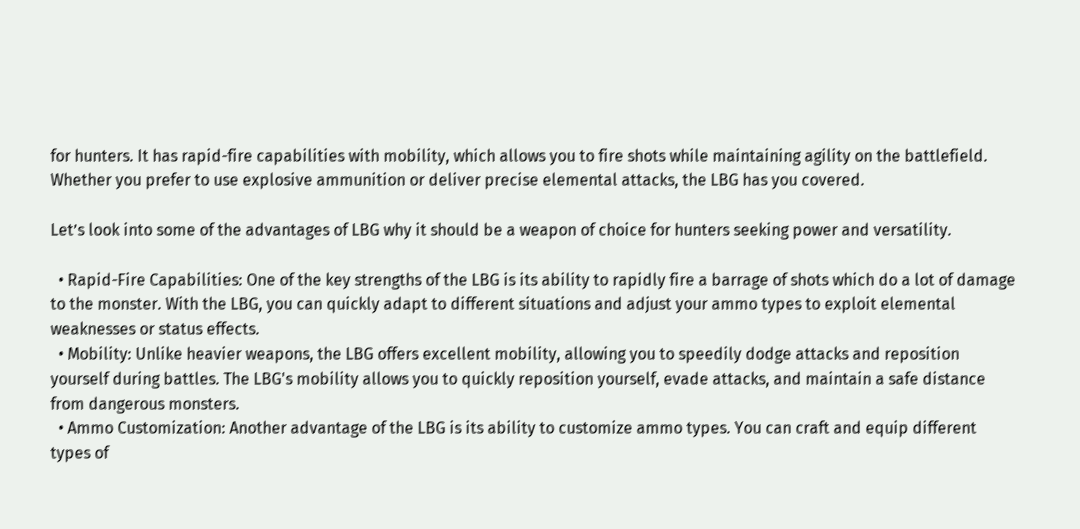for hunters. It has rapid-fire capabilities with mobility, which allows you to fire shots while maintaining agility on the battlefield. Whether you prefer to use explosive ammunition or deliver precise elemental attacks, the LBG has you covered.

Let’s look into some of the advantages of LBG why it should be a weapon of choice for hunters seeking power and versatility.

  • Rapid-Fire Capabilities: One of the key strengths of the LBG is its ability to rapidly fire a barrage of shots which do a lot of damage to the monster. With the LBG, you can quickly adapt to different situations and adjust your ammo types to exploit elemental weaknesses or status effects.
  • Mobility: Unlike heavier weapons, the LBG offers excellent mobility, allowing you to speedily dodge attacks and reposition yourself during battles. The LBG's mobility allows you to quickly reposition yourself, evade attacks, and maintain a safe distance from dangerous monsters.
  • Ammo Customization: Another advantage of the LBG is its ability to customize ammo types. You can craft and equip different types of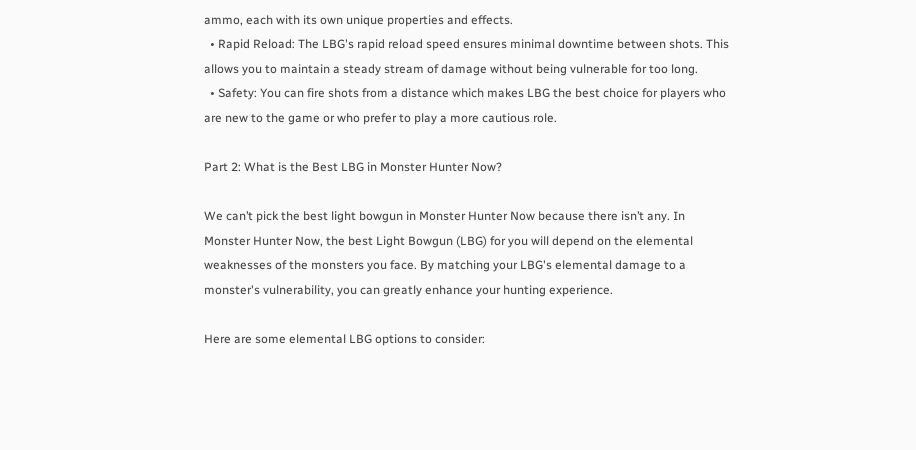ammo, each with its own unique properties and effects.
  • Rapid Reload: The LBG's rapid reload speed ensures minimal downtime between shots. This allows you to maintain a steady stream of damage without being vulnerable for too long.
  • Safety: You can fire shots from a distance which makes LBG the best choice for players who are new to the game or who prefer to play a more cautious role.

Part 2: What is the Best LBG in Monster Hunter Now?

We can’t pick the best light bowgun in Monster Hunter Now because there isn’t any. In Monster Hunter Now, the best Light Bowgun (LBG) for you will depend on the elemental weaknesses of the monsters you face. By matching your LBG's elemental damage to a monster's vulnerability, you can greatly enhance your hunting experience.

Here are some elemental LBG options to consider: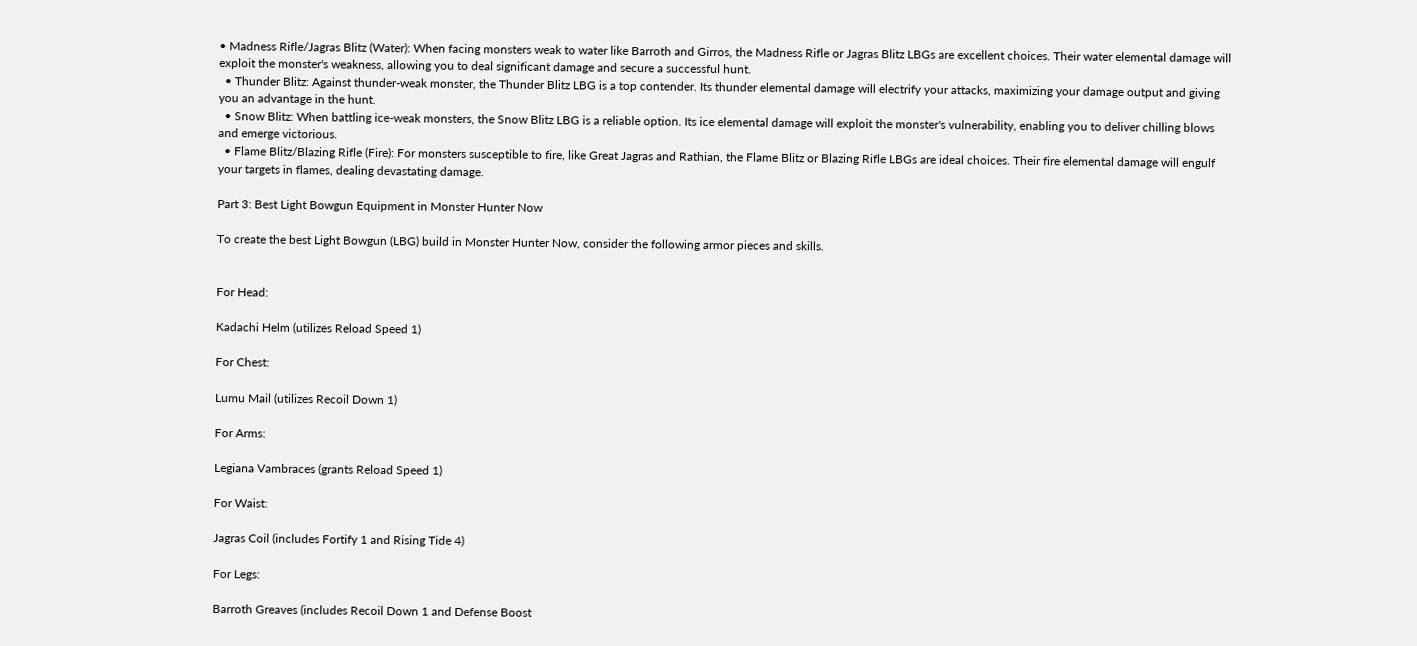• Madness Rifle/Jagras Blitz (Water): When facing monsters weak to water like Barroth and Girros, the Madness Rifle or Jagras Blitz LBGs are excellent choices. Their water elemental damage will exploit the monster's weakness, allowing you to deal significant damage and secure a successful hunt.
  • Thunder Blitz: Against thunder-weak monster, the Thunder Blitz LBG is a top contender. Its thunder elemental damage will electrify your attacks, maximizing your damage output and giving you an advantage in the hunt.
  • Snow Blitz: When battling ice-weak monsters, the Snow Blitz LBG is a reliable option. Its ice elemental damage will exploit the monster's vulnerability, enabling you to deliver chilling blows and emerge victorious.
  • Flame Blitz/Blazing Rifle (Fire): For monsters susceptible to fire, like Great Jagras and Rathian, the Flame Blitz or Blazing Rifle LBGs are ideal choices. Their fire elemental damage will engulf your targets in flames, dealing devastating damage.

Part 3: Best Light Bowgun Equipment in Monster Hunter Now

To create the best Light Bowgun (LBG) build in Monster Hunter Now, consider the following armor pieces and skills.


For Head:

Kadachi Helm (utilizes Reload Speed 1)

For Chest:

Lumu Mail (utilizes Recoil Down 1)

For Arms:

Legiana Vambraces (grants Reload Speed 1)

For Waist:

Jagras Coil (includes Fortify 1 and Rising Tide 4)

For Legs:

Barroth Greaves (includes Recoil Down 1 and Defense Boost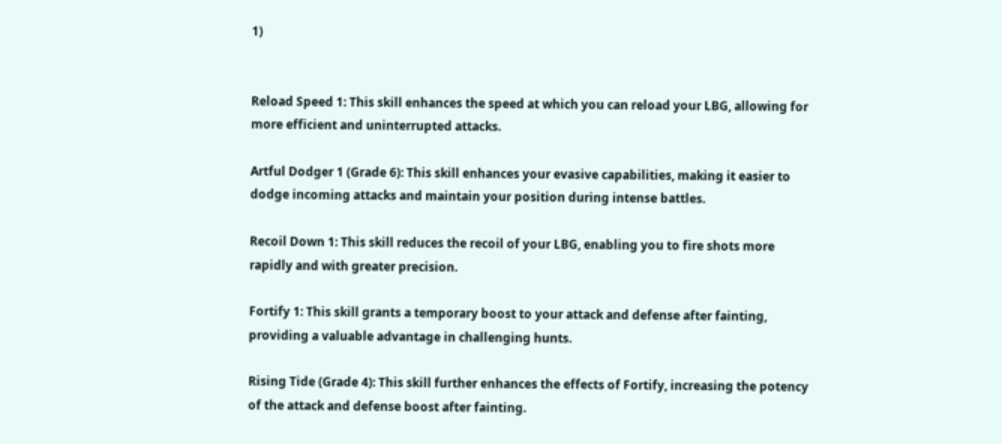1)


Reload Speed 1: This skill enhances the speed at which you can reload your LBG, allowing for more efficient and uninterrupted attacks.

Artful Dodger 1 (Grade 6): This skill enhances your evasive capabilities, making it easier to dodge incoming attacks and maintain your position during intense battles.

Recoil Down 1: This skill reduces the recoil of your LBG, enabling you to fire shots more rapidly and with greater precision.

Fortify 1: This skill grants a temporary boost to your attack and defense after fainting, providing a valuable advantage in challenging hunts.

Rising Tide (Grade 4): This skill further enhances the effects of Fortify, increasing the potency of the attack and defense boost after fainting.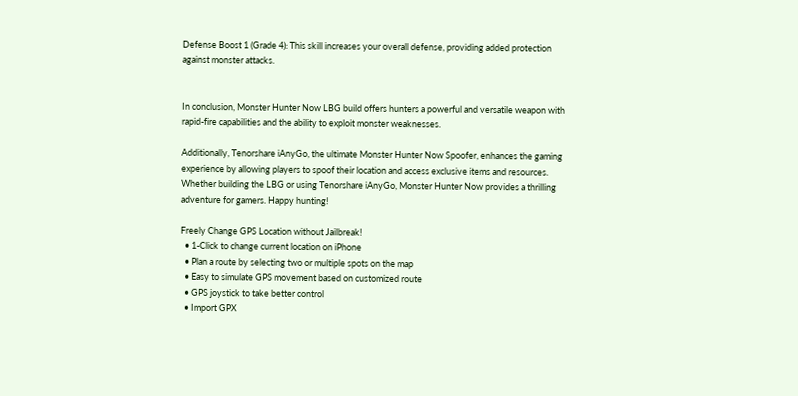Defense Boost 1 (Grade 4): This skill increases your overall defense, providing added protection against monster attacks.


In conclusion, Monster Hunter Now LBG build offers hunters a powerful and versatile weapon with rapid-fire capabilities and the ability to exploit monster weaknesses.

Additionally, Tenorshare iAnyGo, the ultimate Monster Hunter Now Spoofer, enhances the gaming experience by allowing players to spoof their location and access exclusive items and resources. Whether building the LBG or using Tenorshare iAnyGo, Monster Hunter Now provides a thrilling adventure for gamers. Happy hunting!

Freely Change GPS Location without Jailbreak!
  • 1-Click to change current location on iPhone
  • Plan a route by selecting two or multiple spots on the map
  • Easy to simulate GPS movement based on customized route
  • GPS joystick to take better control
  • Import GPX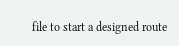file to start a designed route